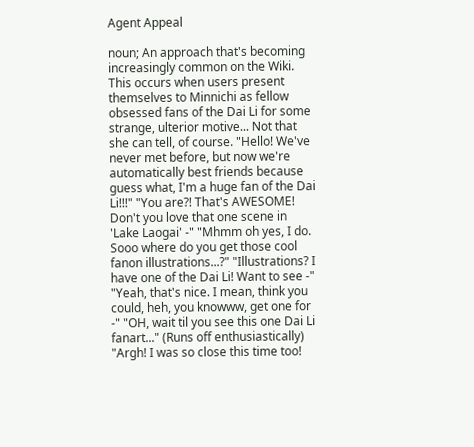Agent Appeal

noun; An approach that's becoming increasingly common on the Wiki. This occurs when users present themselves to Minnichi as fellow obsessed fans of the Dai Li for some strange, ulterior motive... Not that she can tell, of course. "Hello! We've never met before, but now we're automatically best friends because guess what, I'm a huge fan of the Dai Li!!!" "You are?! That's AWESOME! Don't you love that one scene in 'Lake Laogai' -" "Mhmm oh yes, I do. Sooo where do you get those cool fanon illustrations...?" "Illustrations? I have one of the Dai Li! Want to see -" "Yeah, that's nice. I mean, think you could, heh, you knowww, get one for -" "OH, wait til you see this one Dai Li fanart..." (Runs off enthusiastically) "Argh! I was so close this time too!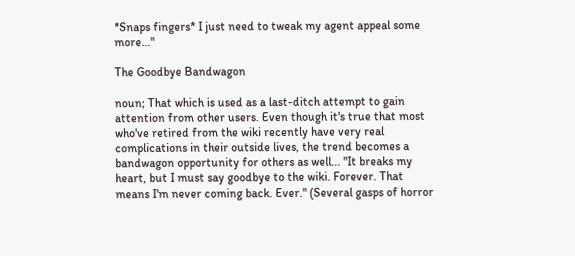*Snaps fingers* I just need to tweak my agent appeal some more..."

The Goodbye Bandwagon

noun; That which is used as a last-ditch attempt to gain attention from other users. Even though it's true that most who've retired from the wiki recently have very real complications in their outside lives, the trend becomes a bandwagon opportunity for others as well... "It breaks my heart, but I must say goodbye to the wiki. Forever. That means I'm never coming back. Ever." (Several gasps of horror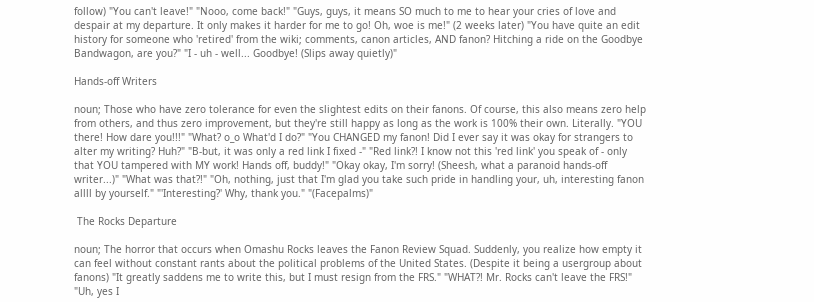follow) "You can't leave!" "Nooo, come back!" "Guys, guys, it means SO much to me to hear your cries of love and despair at my departure. It only makes it harder for me to go! Oh, woe is me!" (2 weeks later) "You have quite an edit history for someone who 'retired' from the wiki; comments, canon articles, AND fanon? Hitching a ride on the Goodbye Bandwagon, are you?" "I - uh - well... Goodbye! (Slips away quietly)"

Hands-off Writers

noun; Those who have zero tolerance for even the slightest edits on their fanons. Of course, this also means zero help from others, and thus zero improvement, but they're still happy as long as the work is 100% their own. Literally. "YOU there! How dare you!!!" "What? o_o What'd I do?" "You CHANGED my fanon! Did I ever say it was okay for strangers to alter my writing? Huh?" "B-but, it was only a red link I fixed -" "Red link?! I know not this 'red link' you speak of - only that YOU tampered with MY work! Hands off, buddy!" "Okay okay, I'm sorry! (Sheesh, what a paranoid hands-off writer...)" "What was that?!" "Oh, nothing, just that I'm glad you take such pride in handling your, uh, interesting fanon allll by yourself." "'Interesting?' Why, thank you." "(Facepalms)"

 The Rocks Departure

noun; The horror that occurs when Omashu Rocks leaves the Fanon Review Squad. Suddenly, you realize how empty it can feel without constant rants about the political problems of the United States. (Despite it being a usergroup about fanons) "It greatly saddens me to write this, but I must resign from the FRS." "WHAT?! Mr. Rocks can't leave the FRS!" "Uh, yes I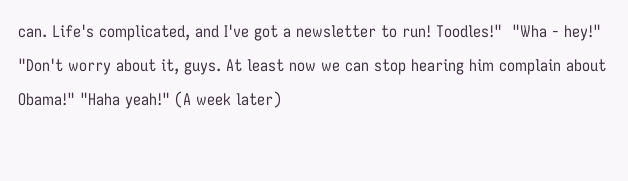can. Life's complicated, and I've got a newsletter to run! Toodles!"  "Wha - hey!" "Don't worry about it, guys. At least now we can stop hearing him complain about Obama!" "Haha yeah!" (A week later)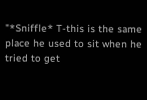"*Sniffle* T-this is the same place he used to sit when he tried to get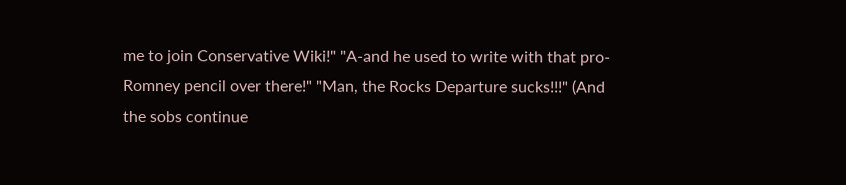me to join Conservative Wiki!" "A-and he used to write with that pro-Romney pencil over there!" "Man, the Rocks Departure sucks!!!" (And the sobs continue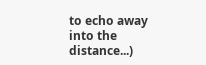to echo away into the distance...)